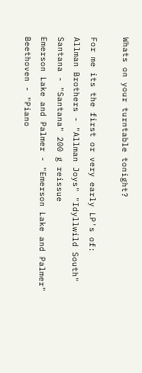Whats on your turntable tonight?

For me its the first or very early LP's of:
Allman Brothers - "Allman Joys" "Idyllwild South"
Santana - "Santana" 200 g reissue
Emerson Lake and Palmer - "Emerson Lake and Palmer"
Beethoven - "Piano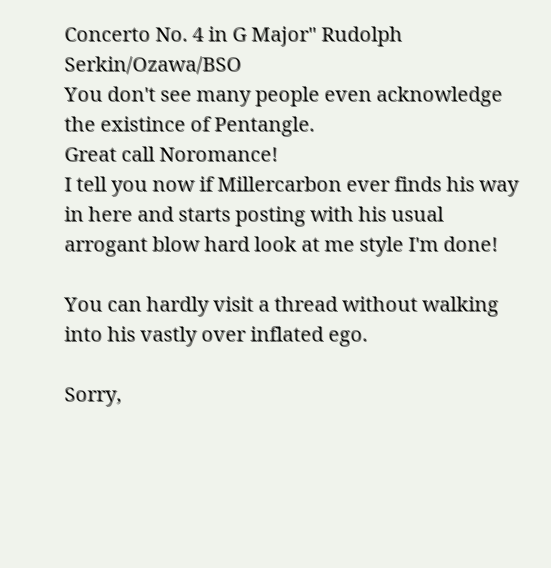Concerto No. 4 in G Major" Rudolph Serkin/Ozawa/BSO
You don't see many people even acknowledge the existince of Pentangle.
Great call Noromance!
I tell you now if Millercarbon ever finds his way in here and starts posting with his usual arrogant blow hard look at me style I'm done!

You can hardly visit a thread without walking into his vastly over inflated ego.

Sorry,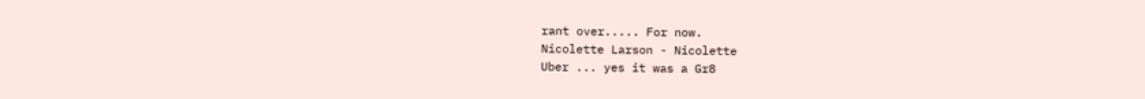rant over..... For now.
Nicolette Larson - Nicolette
Uber ... yes it was a Gr8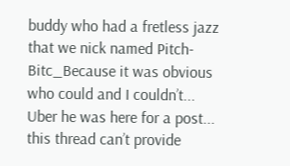buddy who had a fretless jazz that we nick named Pitch-Bitc_Because it was obvious who could and I couldn’t...
Uber he was here for a post... this thread can’t provide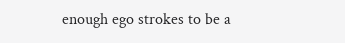enough ego strokes to be a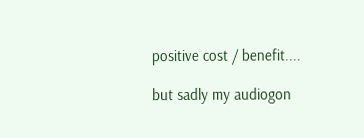positive cost / benefit....

but sadly my audiogon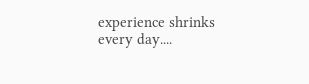experience shrinks every day....